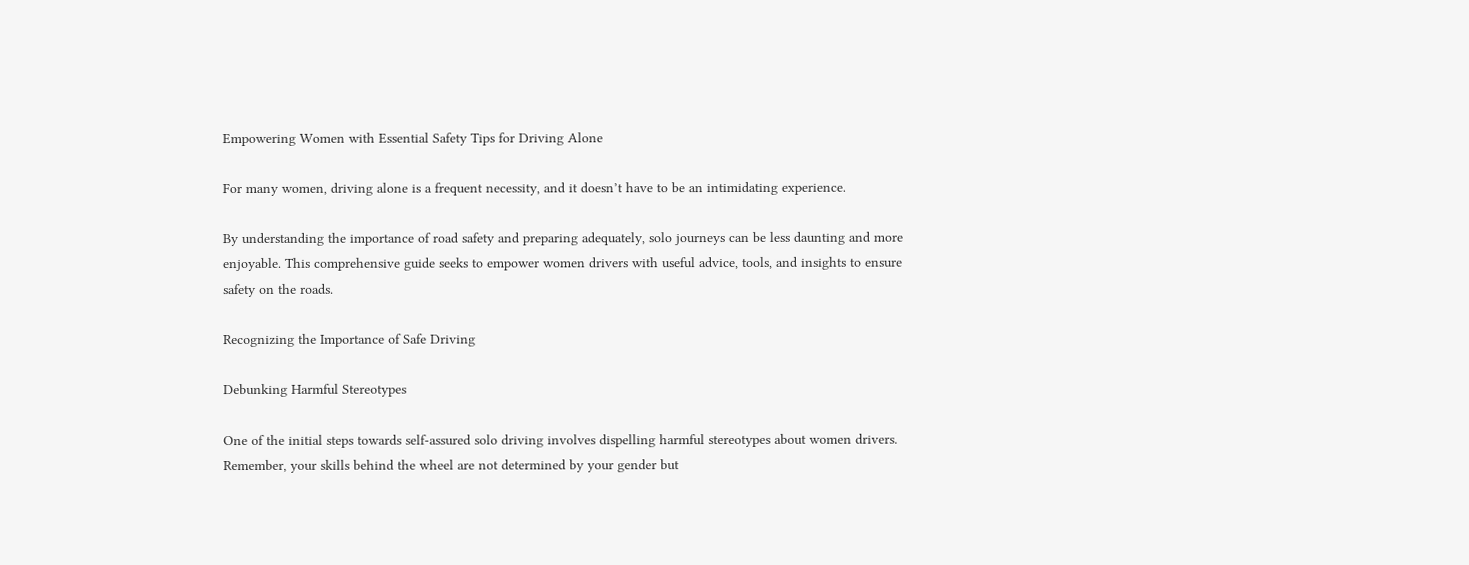Empowering Women with Essential Safety Tips for Driving Alone

For many women, driving alone is a frequent necessity, and it doesn’t have to be an intimidating experience.

By understanding the importance of road safety and preparing adequately, solo journeys can be less daunting and more enjoyable. This comprehensive guide seeks to empower women drivers with useful advice, tools, and insights to ensure safety on the roads.

Recognizing the Importance of Safe Driving

Debunking Harmful Stereotypes

One of the initial steps towards self-assured solo driving involves dispelling harmful stereotypes about women drivers. Remember, your skills behind the wheel are not determined by your gender but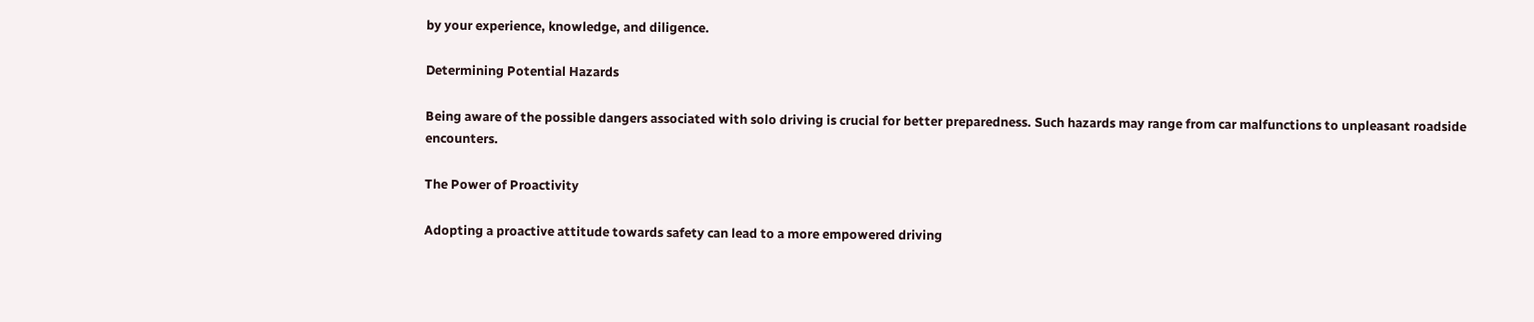by your experience, knowledge, and diligence.

Determining Potential Hazards

Being aware of the possible dangers associated with solo driving is crucial for better preparedness. Such hazards may range from car malfunctions to unpleasant roadside encounters.

The Power of Proactivity

Adopting a proactive attitude towards safety can lead to a more empowered driving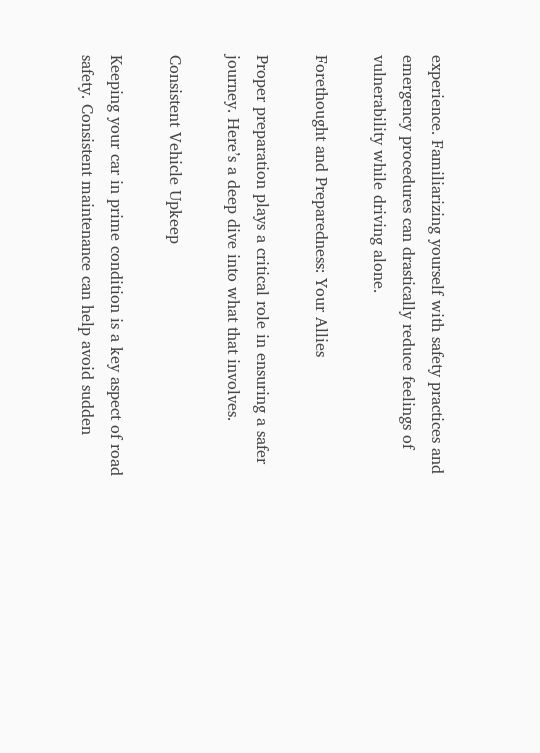experience. Familiarizing yourself with safety practices and emergency procedures can drastically reduce feelings of vulnerability while driving alone.

Forethought and Preparedness: Your Allies

Proper preparation plays a critical role in ensuring a safer journey. Here’s a deep dive into what that involves.

Consistent Vehicle Upkeep

Keeping your car in prime condition is a key aspect of road safety. Consistent maintenance can help avoid sudden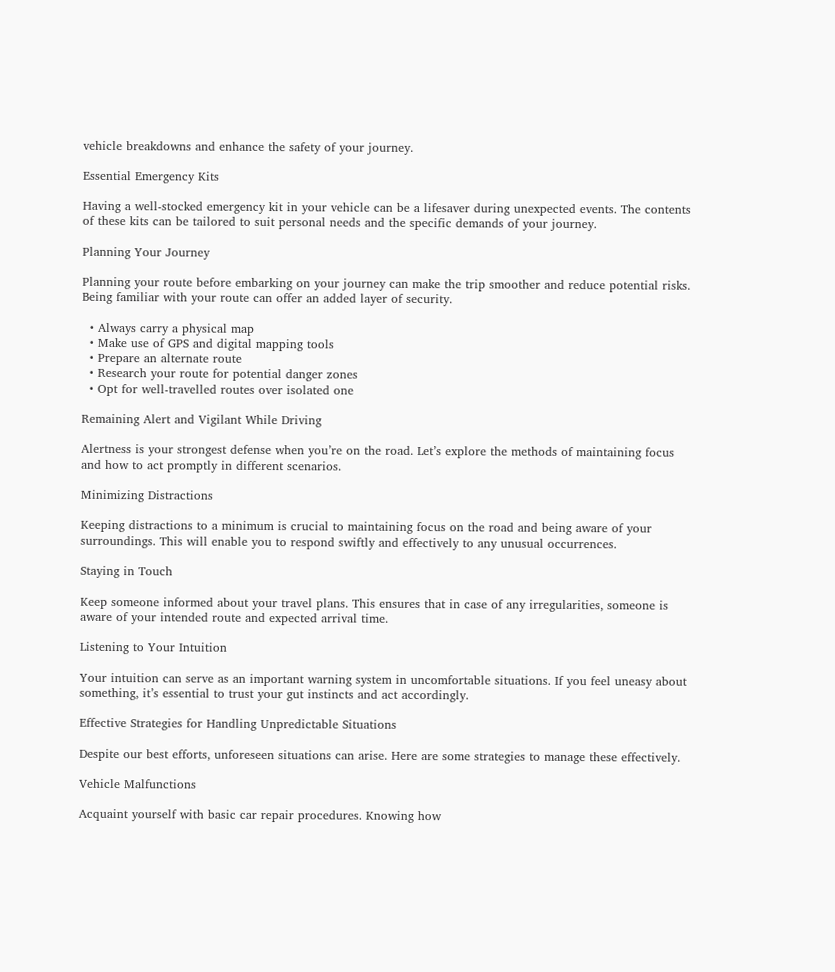vehicle breakdowns and enhance the safety of your journey.

Essential Emergency Kits

Having a well-stocked emergency kit in your vehicle can be a lifesaver during unexpected events. The contents of these kits can be tailored to suit personal needs and the specific demands of your journey.

Planning Your Journey

Planning your route before embarking on your journey can make the trip smoother and reduce potential risks. Being familiar with your route can offer an added layer of security.

  • Always carry a physical map
  • Make use of GPS and digital mapping tools
  • Prepare an alternate route
  • Research your route for potential danger zones
  • Opt for well-travelled routes over isolated one

Remaining Alert and Vigilant While Driving

Alertness is your strongest defense when you’re on the road. Let’s explore the methods of maintaining focus and how to act promptly in different scenarios.

Minimizing Distractions

Keeping distractions to a minimum is crucial to maintaining focus on the road and being aware of your surroundings. This will enable you to respond swiftly and effectively to any unusual occurrences.

Staying in Touch

Keep someone informed about your travel plans. This ensures that in case of any irregularities, someone is aware of your intended route and expected arrival time.

Listening to Your Intuition

Your intuition can serve as an important warning system in uncomfortable situations. If you feel uneasy about something, it’s essential to trust your gut instincts and act accordingly.

Effective Strategies for Handling Unpredictable Situations

Despite our best efforts, unforeseen situations can arise. Here are some strategies to manage these effectively.

Vehicle Malfunctions

Acquaint yourself with basic car repair procedures. Knowing how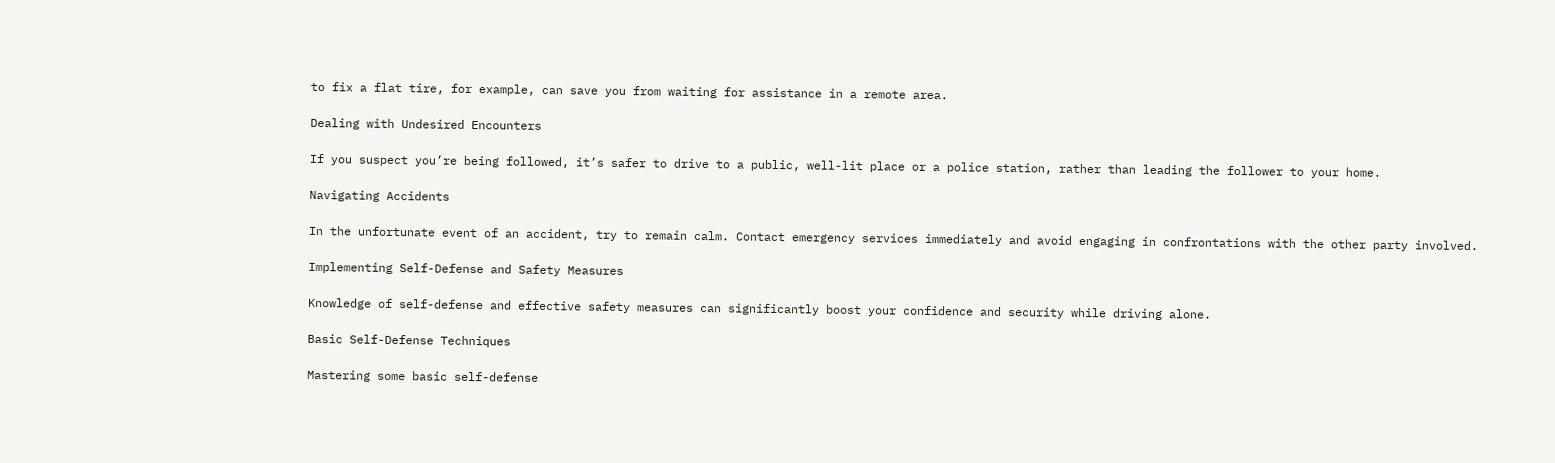to fix a flat tire, for example, can save you from waiting for assistance in a remote area.

Dealing with Undesired Encounters

If you suspect you’re being followed, it’s safer to drive to a public, well-lit place or a police station, rather than leading the follower to your home.

Navigating Accidents

In the unfortunate event of an accident, try to remain calm. Contact emergency services immediately and avoid engaging in confrontations with the other party involved.

Implementing Self-Defense and Safety Measures

Knowledge of self-defense and effective safety measures can significantly boost your confidence and security while driving alone.

Basic Self-Defense Techniques

Mastering some basic self-defense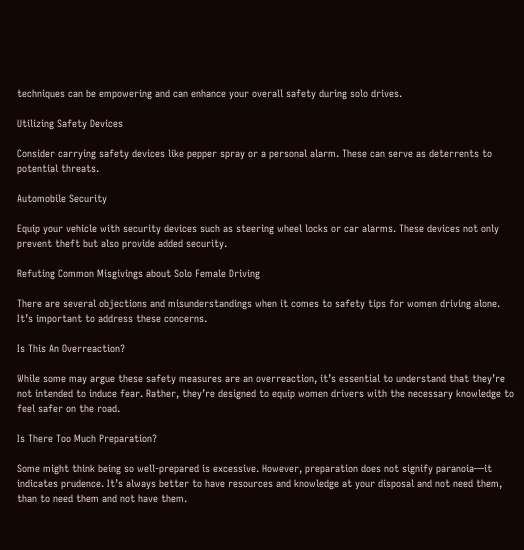techniques can be empowering and can enhance your overall safety during solo drives.

Utilizing Safety Devices

Consider carrying safety devices like pepper spray or a personal alarm. These can serve as deterrents to potential threats.

Automobile Security

Equip your vehicle with security devices such as steering wheel locks or car alarms. These devices not only prevent theft but also provide added security.

Refuting Common Misgivings about Solo Female Driving

There are several objections and misunderstandings when it comes to safety tips for women driving alone. It’s important to address these concerns.

Is This An Overreaction?

While some may argue these safety measures are an overreaction, it’s essential to understand that they’re not intended to induce fear. Rather, they’re designed to equip women drivers with the necessary knowledge to feel safer on the road.

Is There Too Much Preparation?

Some might think being so well-prepared is excessive. However, preparation does not signify paranoia—it indicates prudence. It’s always better to have resources and knowledge at your disposal and not need them, than to need them and not have them.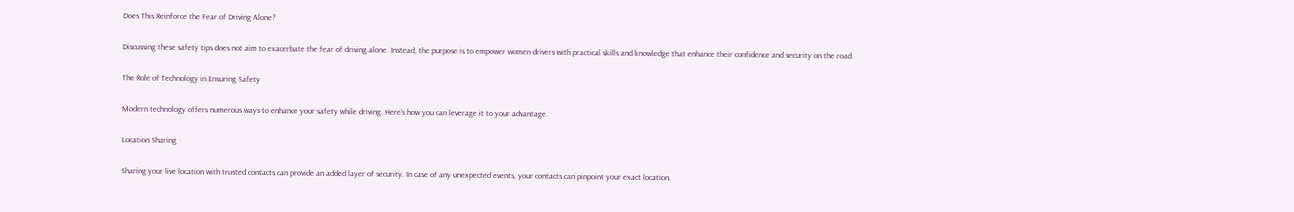Does This Reinforce the Fear of Driving Alone?

Discussing these safety tips does not aim to exacerbate the fear of driving alone. Instead, the purpose is to empower women drivers with practical skills and knowledge that enhance their confidence and security on the road.

The Role of Technology in Ensuring Safety

Modern technology offers numerous ways to enhance your safety while driving. Here’s how you can leverage it to your advantage.

Location Sharing

Sharing your live location with trusted contacts can provide an added layer of security. In case of any unexpected events, your contacts can pinpoint your exact location.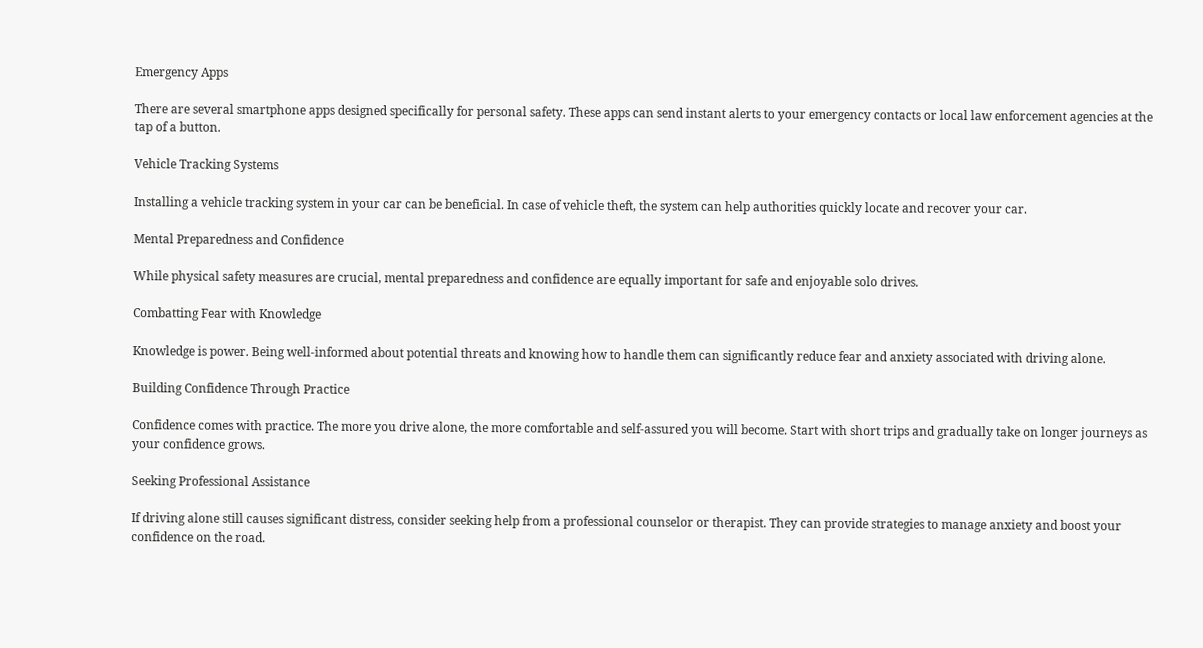Emergency Apps

There are several smartphone apps designed specifically for personal safety. These apps can send instant alerts to your emergency contacts or local law enforcement agencies at the tap of a button.

Vehicle Tracking Systems

Installing a vehicle tracking system in your car can be beneficial. In case of vehicle theft, the system can help authorities quickly locate and recover your car.

Mental Preparedness and Confidence

While physical safety measures are crucial, mental preparedness and confidence are equally important for safe and enjoyable solo drives.

Combatting Fear with Knowledge

Knowledge is power. Being well-informed about potential threats and knowing how to handle them can significantly reduce fear and anxiety associated with driving alone.

Building Confidence Through Practice

Confidence comes with practice. The more you drive alone, the more comfortable and self-assured you will become. Start with short trips and gradually take on longer journeys as your confidence grows.

Seeking Professional Assistance

If driving alone still causes significant distress, consider seeking help from a professional counselor or therapist. They can provide strategies to manage anxiety and boost your confidence on the road.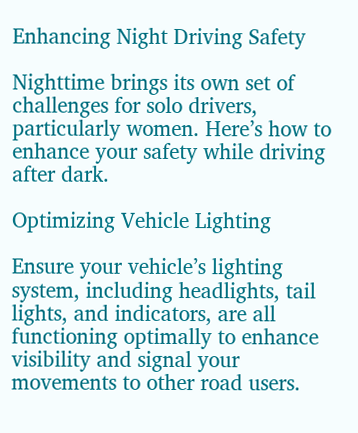Enhancing Night Driving Safety

Nighttime brings its own set of challenges for solo drivers, particularly women. Here’s how to enhance your safety while driving after dark.

Optimizing Vehicle Lighting

Ensure your vehicle’s lighting system, including headlights, tail lights, and indicators, are all functioning optimally to enhance visibility and signal your movements to other road users.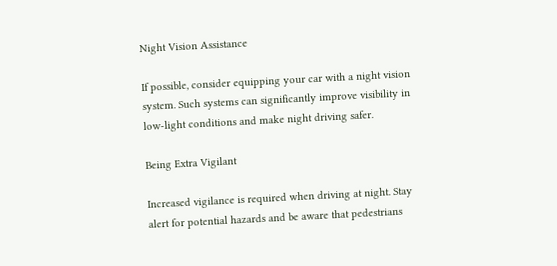Night Vision Assistance

If possible, consider equipping your car with a night vision system. Such systems can significantly improve visibility in low-light conditions and make night driving safer.

Being Extra Vigilant

Increased vigilance is required when driving at night. Stay alert for potential hazards and be aware that pedestrians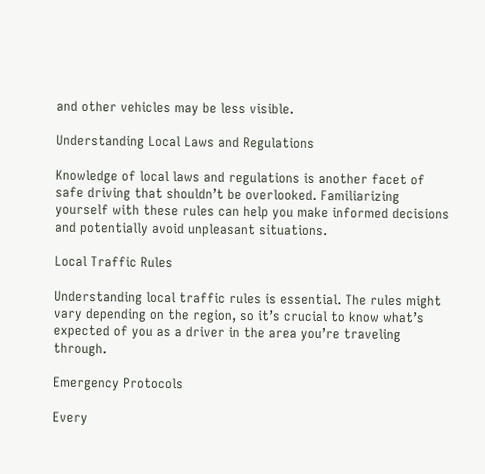and other vehicles may be less visible.

Understanding Local Laws and Regulations

Knowledge of local laws and regulations is another facet of safe driving that shouldn’t be overlooked. Familiarizing yourself with these rules can help you make informed decisions and potentially avoid unpleasant situations.

Local Traffic Rules

Understanding local traffic rules is essential. The rules might vary depending on the region, so it’s crucial to know what’s expected of you as a driver in the area you’re traveling through.

Emergency Protocols

Every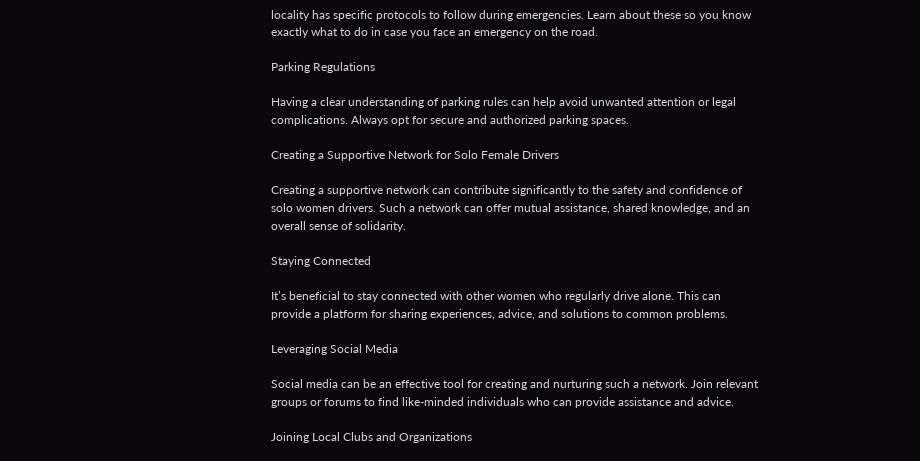locality has specific protocols to follow during emergencies. Learn about these so you know exactly what to do in case you face an emergency on the road.

Parking Regulations

Having a clear understanding of parking rules can help avoid unwanted attention or legal complications. Always opt for secure and authorized parking spaces.

Creating a Supportive Network for Solo Female Drivers

Creating a supportive network can contribute significantly to the safety and confidence of solo women drivers. Such a network can offer mutual assistance, shared knowledge, and an overall sense of solidarity.

Staying Connected

It’s beneficial to stay connected with other women who regularly drive alone. This can provide a platform for sharing experiences, advice, and solutions to common problems.

Leveraging Social Media

Social media can be an effective tool for creating and nurturing such a network. Join relevant groups or forums to find like-minded individuals who can provide assistance and advice.

Joining Local Clubs and Organizations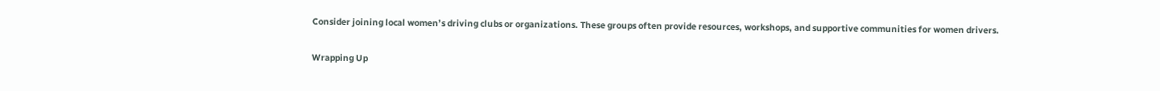Consider joining local women’s driving clubs or organizations. These groups often provide resources, workshops, and supportive communities for women drivers.

Wrapping Up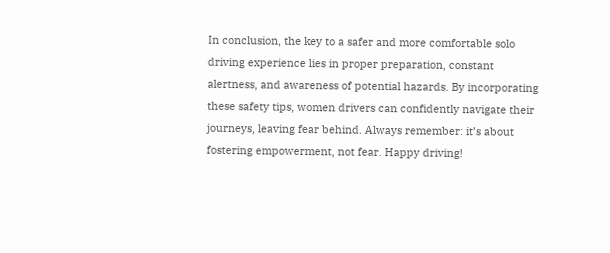In conclusion, the key to a safer and more comfortable solo driving experience lies in proper preparation, constant alertness, and awareness of potential hazards. By incorporating these safety tips, women drivers can confidently navigate their journeys, leaving fear behind. Always remember: it’s about fostering empowerment, not fear. Happy driving!